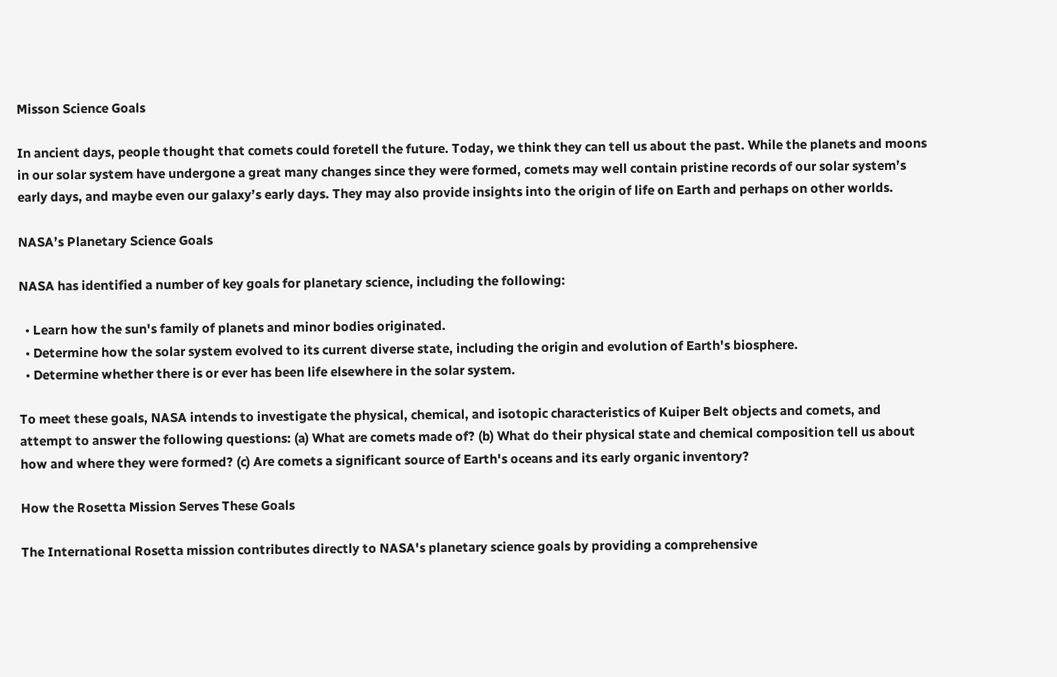Misson Science Goals

In ancient days, people thought that comets could foretell the future. Today, we think they can tell us about the past. While the planets and moons in our solar system have undergone a great many changes since they were formed, comets may well contain pristine records of our solar system’s early days, and maybe even our galaxy’s early days. They may also provide insights into the origin of life on Earth and perhaps on other worlds.

NASA’s Planetary Science Goals

NASA has identified a number of key goals for planetary science, including the following:

  • Learn how the sun's family of planets and minor bodies originated.
  • Determine how the solar system evolved to its current diverse state, including the origin and evolution of Earth's biosphere.
  • Determine whether there is or ever has been life elsewhere in the solar system.

To meet these goals, NASA intends to investigate the physical, chemical, and isotopic characteristics of Kuiper Belt objects and comets, and attempt to answer the following questions: (a) What are comets made of? (b) What do their physical state and chemical composition tell us about how and where they were formed? (c) Are comets a significant source of Earth's oceans and its early organic inventory?

How the Rosetta Mission Serves These Goals

The International Rosetta mission contributes directly to NASA's planetary science goals by providing a comprehensive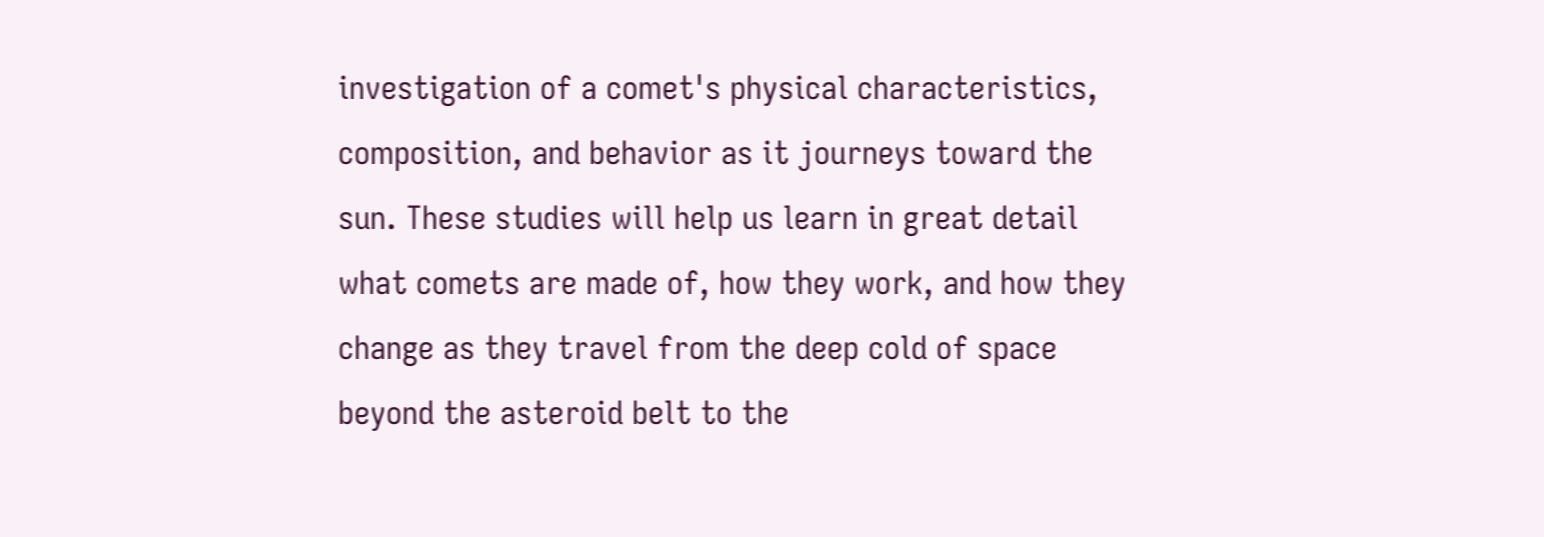investigation of a comet's physical characteristics, composition, and behavior as it journeys toward the sun. These studies will help us learn in great detail what comets are made of, how they work, and how they change as they travel from the deep cold of space beyond the asteroid belt to the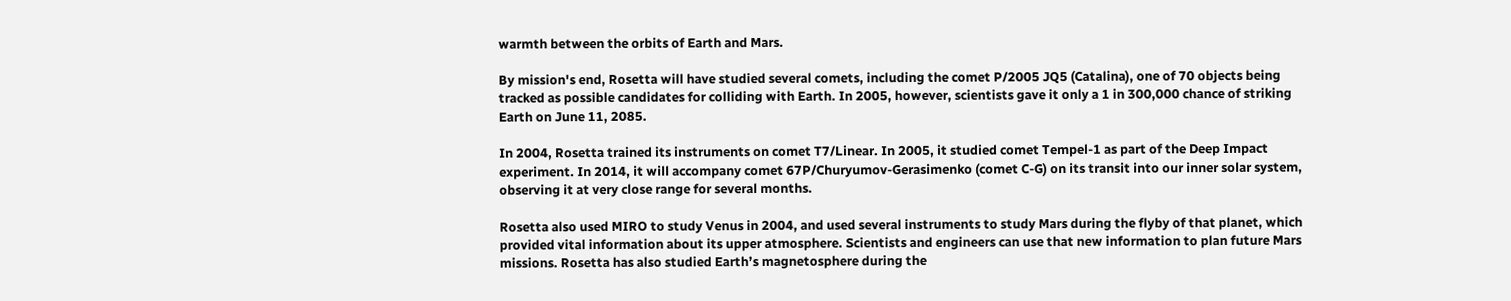warmth between the orbits of Earth and Mars.

By mission's end, Rosetta will have studied several comets, including the comet P/2005 JQ5 (Catalina), one of 70 objects being tracked as possible candidates for colliding with Earth. In 2005, however, scientists gave it only a 1 in 300,000 chance of striking Earth on June 11, 2085.

In 2004, Rosetta trained its instruments on comet T7/Linear. In 2005, it studied comet Tempel-1 as part of the Deep Impact experiment. In 2014, it will accompany comet 67P/Churyumov-Gerasimenko (comet C-G) on its transit into our inner solar system, observing it at very close range for several months.

Rosetta also used MIRO to study Venus in 2004, and used several instruments to study Mars during the flyby of that planet, which provided vital information about its upper atmosphere. Scientists and engineers can use that new information to plan future Mars missions. Rosetta has also studied Earth’s magnetosphere during the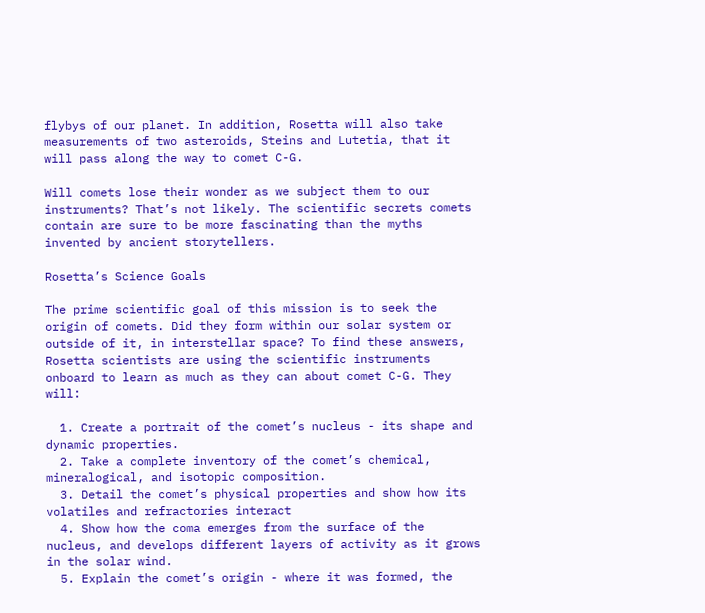flybys of our planet. In addition, Rosetta will also take measurements of two asteroids, Steins and Lutetia, that it will pass along the way to comet C-G.

Will comets lose their wonder as we subject them to our instruments? That’s not likely. The scientific secrets comets contain are sure to be more fascinating than the myths invented by ancient storytellers.

Rosetta’s Science Goals

The prime scientific goal of this mission is to seek the origin of comets. Did they form within our solar system or outside of it, in interstellar space? To find these answers, Rosetta scientists are using the scientific instruments onboard to learn as much as they can about comet C-G. They will:

  1. Create a portrait of the comet’s nucleus - its shape and dynamic properties.
  2. Take a complete inventory of the comet’s chemical, mineralogical, and isotopic composition.
  3. Detail the comet’s physical properties and show how its volatiles and refractories interact
  4. Show how the coma emerges from the surface of the nucleus, and develops different layers of activity as it grows in the solar wind.
  5. Explain the comet’s origin - where it was formed, the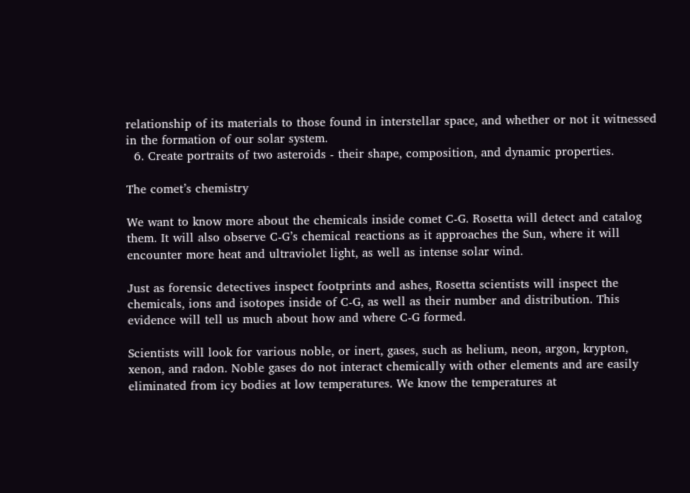relationship of its materials to those found in interstellar space, and whether or not it witnessed in the formation of our solar system.
  6. Create portraits of two asteroids - their shape, composition, and dynamic properties.

The comet’s chemistry

We want to know more about the chemicals inside comet C-G. Rosetta will detect and catalog them. It will also observe C-G’s chemical reactions as it approaches the Sun, where it will encounter more heat and ultraviolet light, as well as intense solar wind.

Just as forensic detectives inspect footprints and ashes, Rosetta scientists will inspect the chemicals, ions and isotopes inside of C-G, as well as their number and distribution. This evidence will tell us much about how and where C-G formed.

Scientists will look for various noble, or inert, gases, such as helium, neon, argon, krypton, xenon, and radon. Noble gases do not interact chemically with other elements and are easily eliminated from icy bodies at low temperatures. We know the temperatures at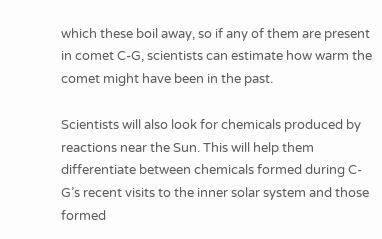which these boil away, so if any of them are present in comet C-G, scientists can estimate how warm the comet might have been in the past.

Scientists will also look for chemicals produced by reactions near the Sun. This will help them differentiate between chemicals formed during C-G’s recent visits to the inner solar system and those formed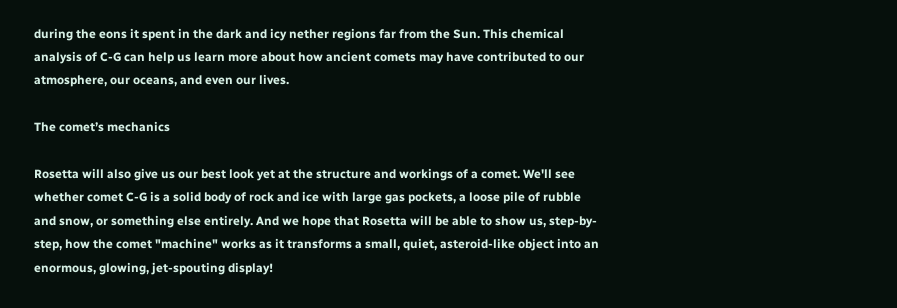during the eons it spent in the dark and icy nether regions far from the Sun. This chemical analysis of C-G can help us learn more about how ancient comets may have contributed to our atmosphere, our oceans, and even our lives.

The comet’s mechanics

Rosetta will also give us our best look yet at the structure and workings of a comet. We'll see whether comet C-G is a solid body of rock and ice with large gas pockets, a loose pile of rubble and snow, or something else entirely. And we hope that Rosetta will be able to show us, step-by-step, how the comet "machine" works as it transforms a small, quiet, asteroid-like object into an enormous, glowing, jet-spouting display!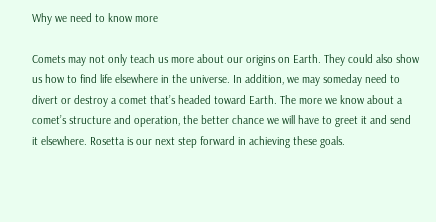Why we need to know more

Comets may not only teach us more about our origins on Earth. They could also show us how to find life elsewhere in the universe. In addition, we may someday need to divert or destroy a comet that’s headed toward Earth. The more we know about a comet’s structure and operation, the better chance we will have to greet it and send it elsewhere. Rosetta is our next step forward in achieving these goals.